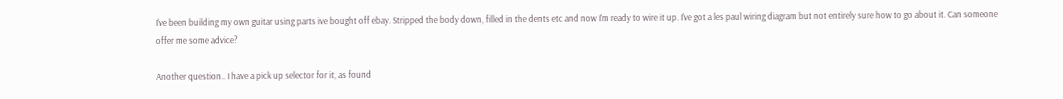I've been building my own guitar using parts ive bought off ebay. Stripped the body down, filled in the dents etc and now I'm ready to wire it up. I've got a les paul wiring diagram but not entirely sure how to go about it. Can someone offer me some advice?

Another question.. I have a pick up selector for it, as found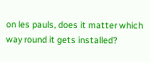on les pauls, does it matter which way round it gets installed?